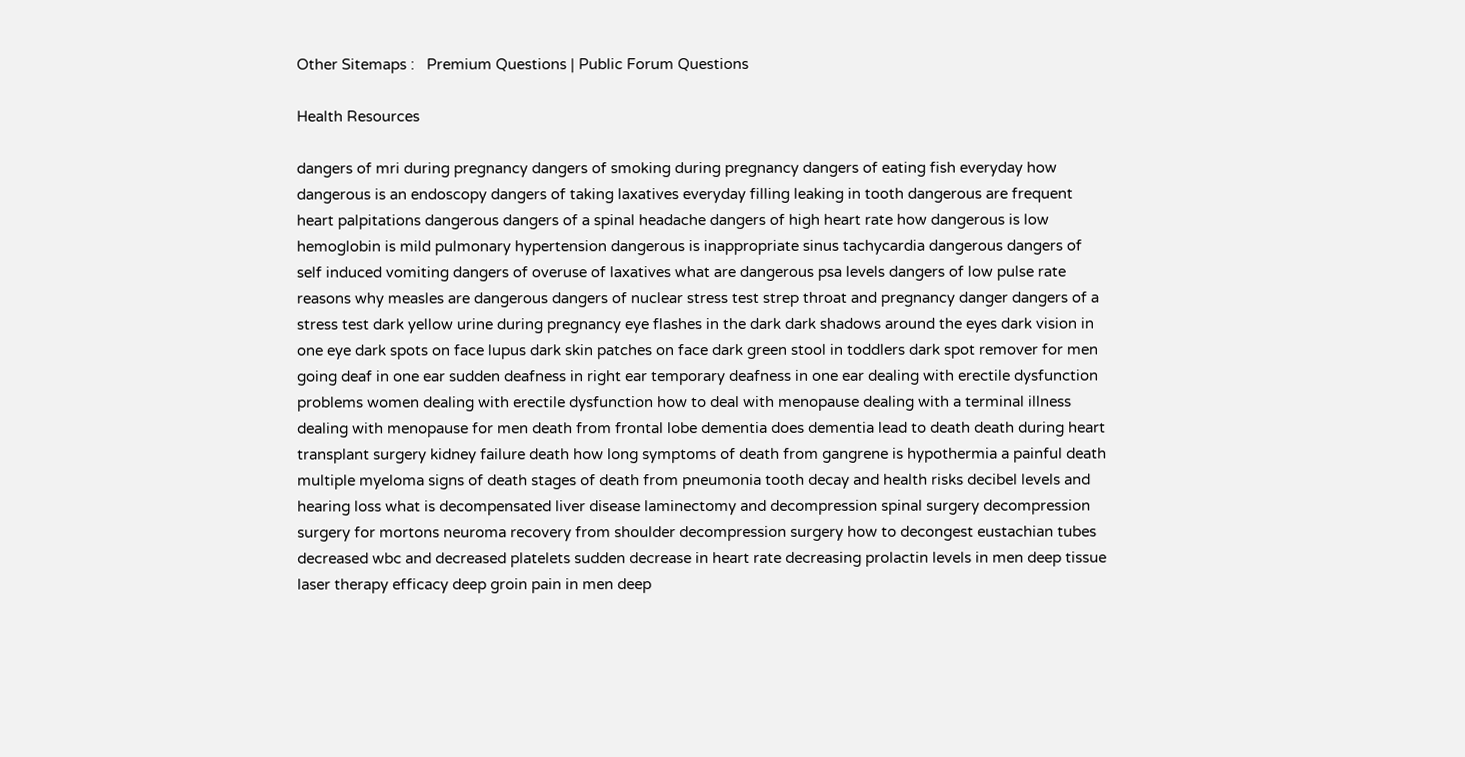Other Sitemaps :   Premium Questions | Public Forum Questions

Health Resources

dangers of mri during pregnancy dangers of smoking during pregnancy dangers of eating fish everyday how dangerous is an endoscopy dangers of taking laxatives everyday filling leaking in tooth dangerous are frequent heart palpitations dangerous dangers of a spinal headache dangers of high heart rate how dangerous is low hemoglobin is mild pulmonary hypertension dangerous is inappropriate sinus tachycardia dangerous dangers of self induced vomiting dangers of overuse of laxatives what are dangerous psa levels dangers of low pulse rate reasons why measles are dangerous dangers of nuclear stress test strep throat and pregnancy danger dangers of a stress test dark yellow urine during pregnancy eye flashes in the dark dark shadows around the eyes dark vision in one eye dark spots on face lupus dark skin patches on face dark green stool in toddlers dark spot remover for men going deaf in one ear sudden deafness in right ear temporary deafness in one ear dealing with erectile dysfunction problems women dealing with erectile dysfunction how to deal with menopause dealing with a terminal illness dealing with menopause for men death from frontal lobe dementia does dementia lead to death death during heart transplant surgery kidney failure death how long symptoms of death from gangrene is hypothermia a painful death multiple myeloma signs of death stages of death from pneumonia tooth decay and health risks decibel levels and hearing loss what is decompensated liver disease laminectomy and decompression spinal surgery decompression surgery for mortons neuroma recovery from shoulder decompression surgery how to decongest eustachian tubes decreased wbc and decreased platelets sudden decrease in heart rate decreasing prolactin levels in men deep tissue laser therapy efficacy deep groin pain in men deep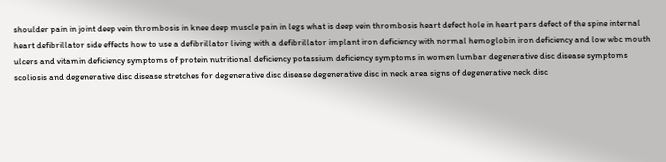shoulder pain in joint deep vein thrombosis in knee deep muscle pain in legs what is deep vein thrombosis heart defect hole in heart pars defect of the spine internal heart defibrillator side effects how to use a defibrillator living with a defibrillator implant iron deficiency with normal hemoglobin iron deficiency and low wbc mouth ulcers and vitamin deficiency symptoms of protein nutritional deficiency potassium deficiency symptoms in women lumbar degenerative disc disease symptoms scoliosis and degenerative disc disease stretches for degenerative disc disease degenerative disc in neck area signs of degenerative neck disc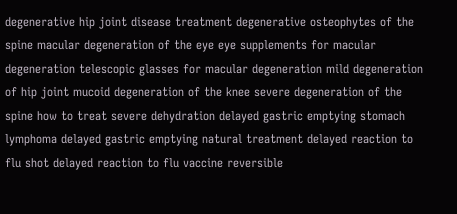degenerative hip joint disease treatment degenerative osteophytes of the spine macular degeneration of the eye eye supplements for macular degeneration telescopic glasses for macular degeneration mild degeneration of hip joint mucoid degeneration of the knee severe degeneration of the spine how to treat severe dehydration delayed gastric emptying stomach lymphoma delayed gastric emptying natural treatment delayed reaction to flu shot delayed reaction to flu vaccine reversible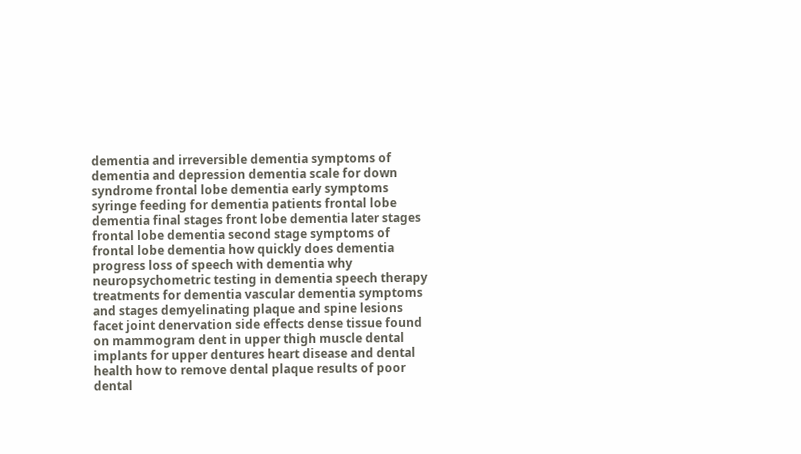dementia and irreversible dementia symptoms of dementia and depression dementia scale for down syndrome frontal lobe dementia early symptoms syringe feeding for dementia patients frontal lobe dementia final stages front lobe dementia later stages frontal lobe dementia second stage symptoms of frontal lobe dementia how quickly does dementia progress loss of speech with dementia why neuropsychometric testing in dementia speech therapy treatments for dementia vascular dementia symptoms and stages demyelinating plaque and spine lesions facet joint denervation side effects dense tissue found on mammogram dent in upper thigh muscle dental implants for upper dentures heart disease and dental health how to remove dental plaque results of poor dental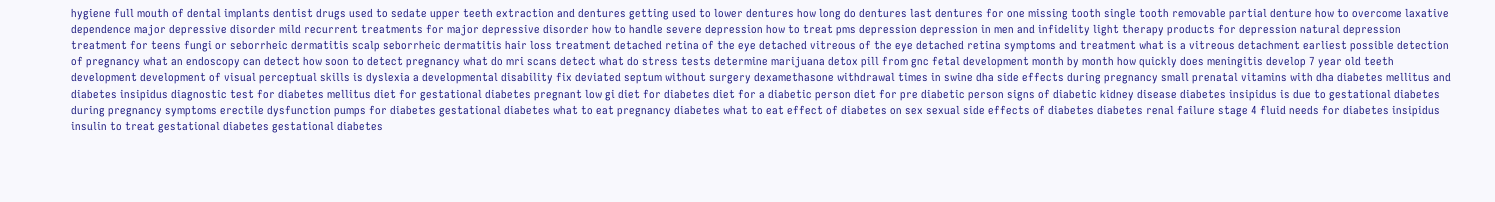hygiene full mouth of dental implants dentist drugs used to sedate upper teeth extraction and dentures getting used to lower dentures how long do dentures last dentures for one missing tooth single tooth removable partial denture how to overcome laxative dependence major depressive disorder mild recurrent treatments for major depressive disorder how to handle severe depression how to treat pms depression depression in men and infidelity light therapy products for depression natural depression treatment for teens fungi or seborrheic dermatitis scalp seborrheic dermatitis hair loss treatment detached retina of the eye detached vitreous of the eye detached retina symptoms and treatment what is a vitreous detachment earliest possible detection of pregnancy what an endoscopy can detect how soon to detect pregnancy what do mri scans detect what do stress tests determine marijuana detox pill from gnc fetal development month by month how quickly does meningitis develop 7 year old teeth development development of visual perceptual skills is dyslexia a developmental disability fix deviated septum without surgery dexamethasone withdrawal times in swine dha side effects during pregnancy small prenatal vitamins with dha diabetes mellitus and diabetes insipidus diagnostic test for diabetes mellitus diet for gestational diabetes pregnant low gi diet for diabetes diet for a diabetic person diet for pre diabetic person signs of diabetic kidney disease diabetes insipidus is due to gestational diabetes during pregnancy symptoms erectile dysfunction pumps for diabetes gestational diabetes what to eat pregnancy diabetes what to eat effect of diabetes on sex sexual side effects of diabetes diabetes renal failure stage 4 fluid needs for diabetes insipidus insulin to treat gestational diabetes gestational diabetes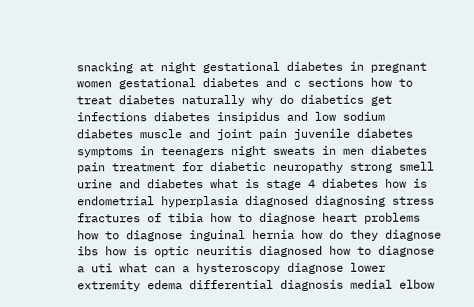snacking at night gestational diabetes in pregnant women gestational diabetes and c sections how to treat diabetes naturally why do diabetics get infections diabetes insipidus and low sodium diabetes muscle and joint pain juvenile diabetes symptoms in teenagers night sweats in men diabetes pain treatment for diabetic neuropathy strong smell urine and diabetes what is stage 4 diabetes how is endometrial hyperplasia diagnosed diagnosing stress fractures of tibia how to diagnose heart problems how to diagnose inguinal hernia how do they diagnose ibs how is optic neuritis diagnosed how to diagnose a uti what can a hysteroscopy diagnose lower extremity edema differential diagnosis medial elbow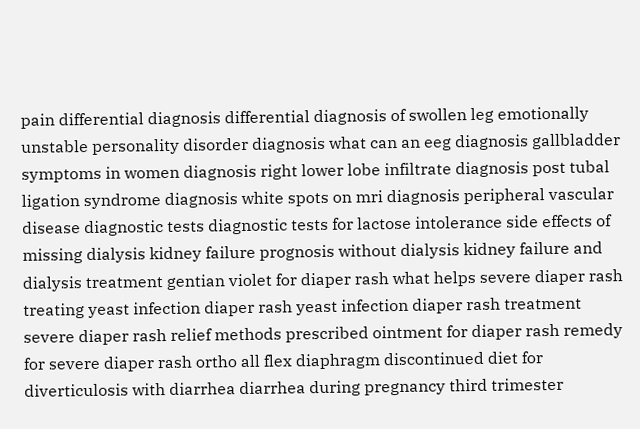pain differential diagnosis differential diagnosis of swollen leg emotionally unstable personality disorder diagnosis what can an eeg diagnosis gallbladder symptoms in women diagnosis right lower lobe infiltrate diagnosis post tubal ligation syndrome diagnosis white spots on mri diagnosis peripheral vascular disease diagnostic tests diagnostic tests for lactose intolerance side effects of missing dialysis kidney failure prognosis without dialysis kidney failure and dialysis treatment gentian violet for diaper rash what helps severe diaper rash treating yeast infection diaper rash yeast infection diaper rash treatment severe diaper rash relief methods prescribed ointment for diaper rash remedy for severe diaper rash ortho all flex diaphragm discontinued diet for diverticulosis with diarrhea diarrhea during pregnancy third trimester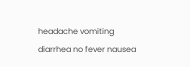headache vomiting diarrhea no fever nausea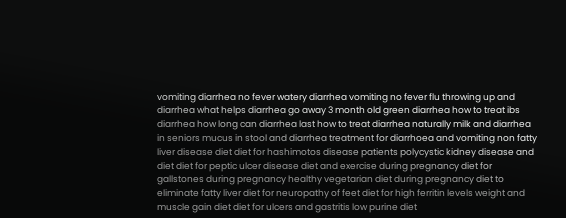vomiting diarrhea no fever watery diarrhea vomiting no fever flu throwing up and diarrhea what helps diarrhea go away 3 month old green diarrhea how to treat ibs diarrhea how long can diarrhea last how to treat diarrhea naturally milk and diarrhea in seniors mucus in stool and diarrhea treatment for diarrhoea and vomiting non fatty liver disease diet diet for hashimotos disease patients polycystic kidney disease and diet diet for peptic ulcer disease diet and exercise during pregnancy diet for gallstones during pregnancy healthy vegetarian diet during pregnancy diet to eliminate fatty liver diet for neuropathy of feet diet for high ferritin levels weight and muscle gain diet diet for ulcers and gastritis low purine diet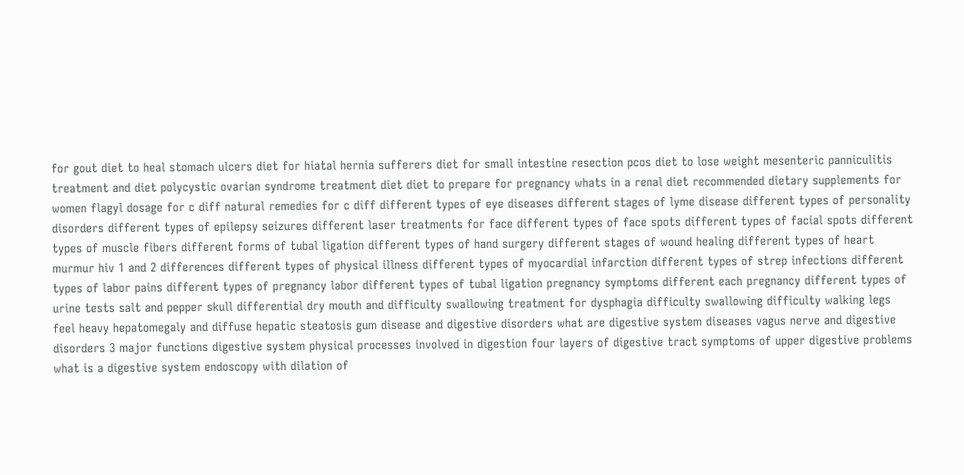for gout diet to heal stomach ulcers diet for hiatal hernia sufferers diet for small intestine resection pcos diet to lose weight mesenteric panniculitis treatment and diet polycystic ovarian syndrome treatment diet diet to prepare for pregnancy whats in a renal diet recommended dietary supplements for women flagyl dosage for c diff natural remedies for c diff different types of eye diseases different stages of lyme disease different types of personality disorders different types of epilepsy seizures different laser treatments for face different types of face spots different types of facial spots different types of muscle fibers different forms of tubal ligation different types of hand surgery different stages of wound healing different types of heart murmur hiv 1 and 2 differences different types of physical illness different types of myocardial infarction different types of strep infections different types of labor pains different types of pregnancy labor different types of tubal ligation pregnancy symptoms different each pregnancy different types of urine tests salt and pepper skull differential dry mouth and difficulty swallowing treatment for dysphagia difficulty swallowing difficulty walking legs feel heavy hepatomegaly and diffuse hepatic steatosis gum disease and digestive disorders what are digestive system diseases vagus nerve and digestive disorders 3 major functions digestive system physical processes involved in digestion four layers of digestive tract symptoms of upper digestive problems what is a digestive system endoscopy with dilation of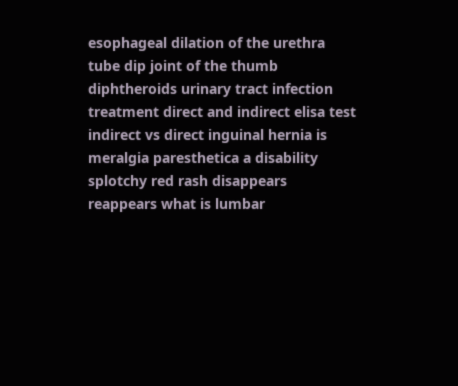esophageal dilation of the urethra tube dip joint of the thumb diphtheroids urinary tract infection treatment direct and indirect elisa test indirect vs direct inguinal hernia is meralgia paresthetica a disability splotchy red rash disappears reappears what is lumbar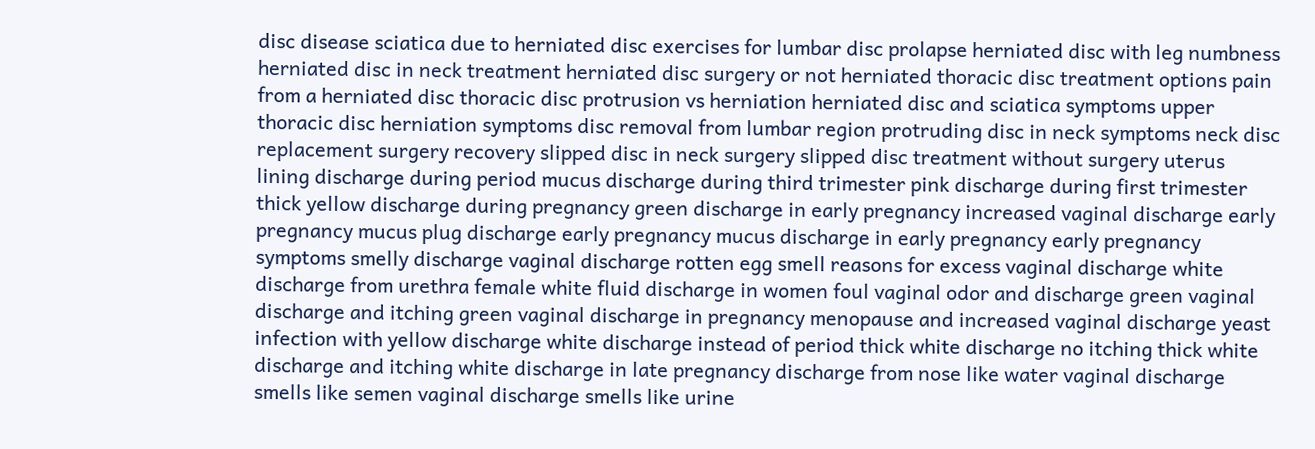disc disease sciatica due to herniated disc exercises for lumbar disc prolapse herniated disc with leg numbness herniated disc in neck treatment herniated disc surgery or not herniated thoracic disc treatment options pain from a herniated disc thoracic disc protrusion vs herniation herniated disc and sciatica symptoms upper thoracic disc herniation symptoms disc removal from lumbar region protruding disc in neck symptoms neck disc replacement surgery recovery slipped disc in neck surgery slipped disc treatment without surgery uterus lining discharge during period mucus discharge during third trimester pink discharge during first trimester thick yellow discharge during pregnancy green discharge in early pregnancy increased vaginal discharge early pregnancy mucus plug discharge early pregnancy mucus discharge in early pregnancy early pregnancy symptoms smelly discharge vaginal discharge rotten egg smell reasons for excess vaginal discharge white discharge from urethra female white fluid discharge in women foul vaginal odor and discharge green vaginal discharge and itching green vaginal discharge in pregnancy menopause and increased vaginal discharge yeast infection with yellow discharge white discharge instead of period thick white discharge no itching thick white discharge and itching white discharge in late pregnancy discharge from nose like water vaginal discharge smells like semen vaginal discharge smells like urine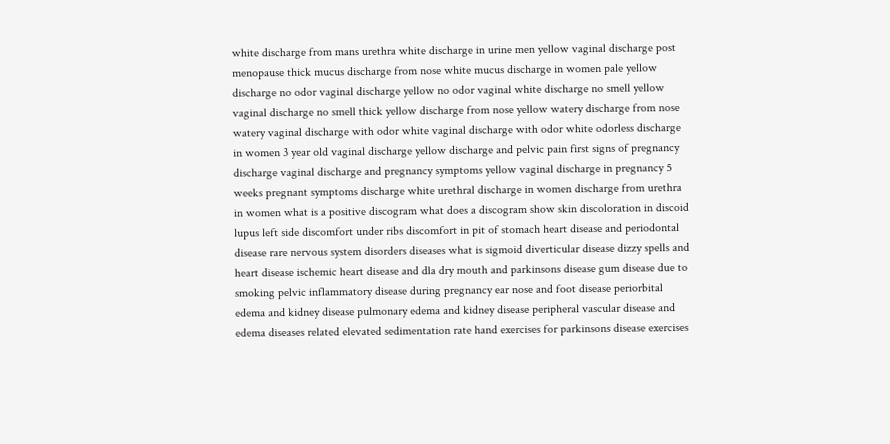white discharge from mans urethra white discharge in urine men yellow vaginal discharge post menopause thick mucus discharge from nose white mucus discharge in women pale yellow discharge no odor vaginal discharge yellow no odor vaginal white discharge no smell yellow vaginal discharge no smell thick yellow discharge from nose yellow watery discharge from nose watery vaginal discharge with odor white vaginal discharge with odor white odorless discharge in women 3 year old vaginal discharge yellow discharge and pelvic pain first signs of pregnancy discharge vaginal discharge and pregnancy symptoms yellow vaginal discharge in pregnancy 5 weeks pregnant symptoms discharge white urethral discharge in women discharge from urethra in women what is a positive discogram what does a discogram show skin discoloration in discoid lupus left side discomfort under ribs discomfort in pit of stomach heart disease and periodontal disease rare nervous system disorders diseases what is sigmoid diverticular disease dizzy spells and heart disease ischemic heart disease and dla dry mouth and parkinsons disease gum disease due to smoking pelvic inflammatory disease during pregnancy ear nose and foot disease periorbital edema and kidney disease pulmonary edema and kidney disease peripheral vascular disease and edema diseases related elevated sedimentation rate hand exercises for parkinsons disease exercises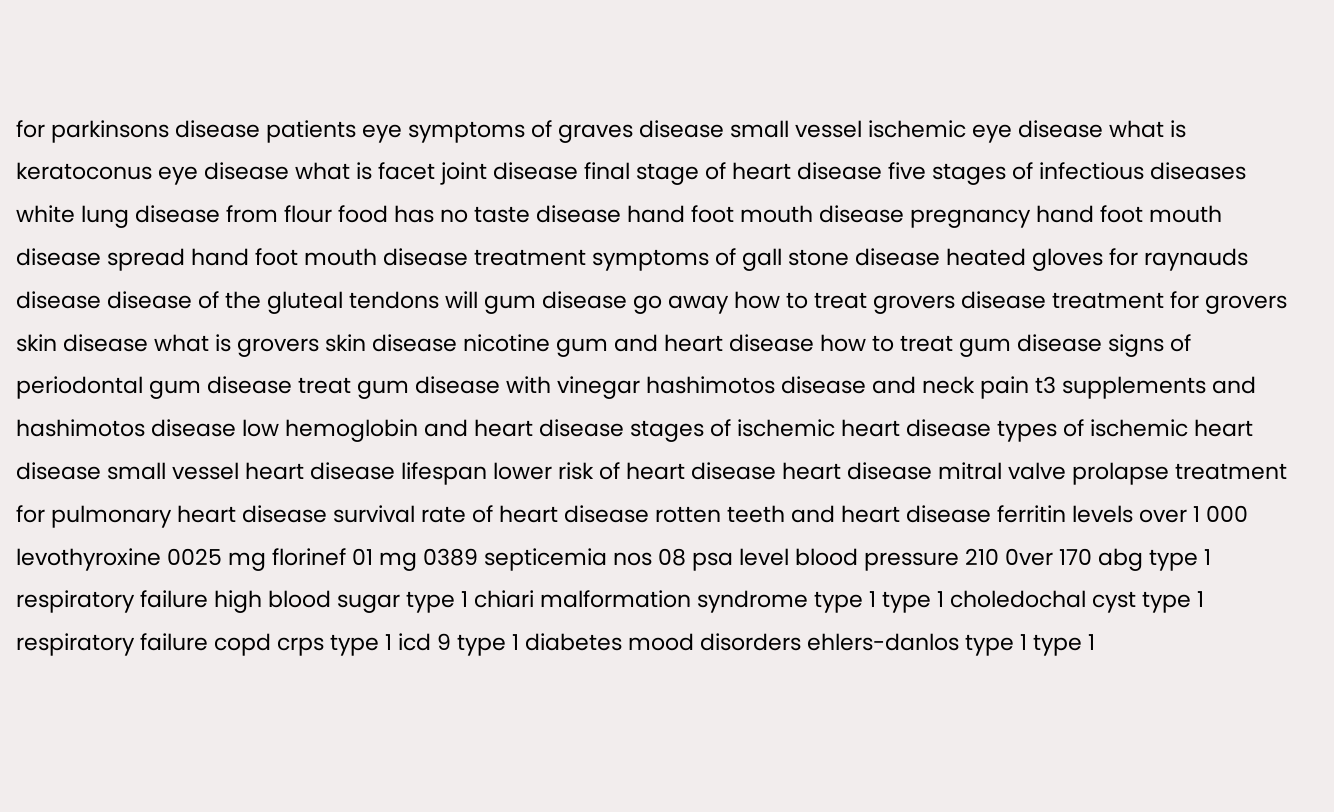for parkinsons disease patients eye symptoms of graves disease small vessel ischemic eye disease what is keratoconus eye disease what is facet joint disease final stage of heart disease five stages of infectious diseases white lung disease from flour food has no taste disease hand foot mouth disease pregnancy hand foot mouth disease spread hand foot mouth disease treatment symptoms of gall stone disease heated gloves for raynauds disease disease of the gluteal tendons will gum disease go away how to treat grovers disease treatment for grovers skin disease what is grovers skin disease nicotine gum and heart disease how to treat gum disease signs of periodontal gum disease treat gum disease with vinegar hashimotos disease and neck pain t3 supplements and hashimotos disease low hemoglobin and heart disease stages of ischemic heart disease types of ischemic heart disease small vessel heart disease lifespan lower risk of heart disease heart disease mitral valve prolapse treatment for pulmonary heart disease survival rate of heart disease rotten teeth and heart disease ferritin levels over 1 000 levothyroxine 0025 mg florinef 01 mg 0389 septicemia nos 08 psa level blood pressure 210 0ver 170 abg type 1 respiratory failure high blood sugar type 1 chiari malformation syndrome type 1 type 1 choledochal cyst type 1 respiratory failure copd crps type 1 icd 9 type 1 diabetes mood disorders ehlers-danlos type 1 type 1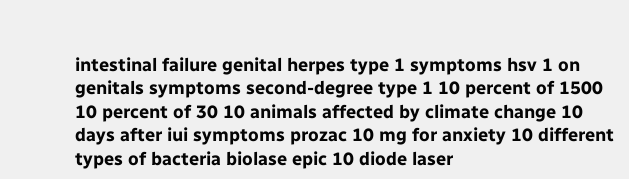intestinal failure genital herpes type 1 symptoms hsv 1 on genitals symptoms second-degree type 1 10 percent of 1500 10 percent of 30 10 animals affected by climate change 10 days after iui symptoms prozac 10 mg for anxiety 10 different types of bacteria biolase epic 10 diode laser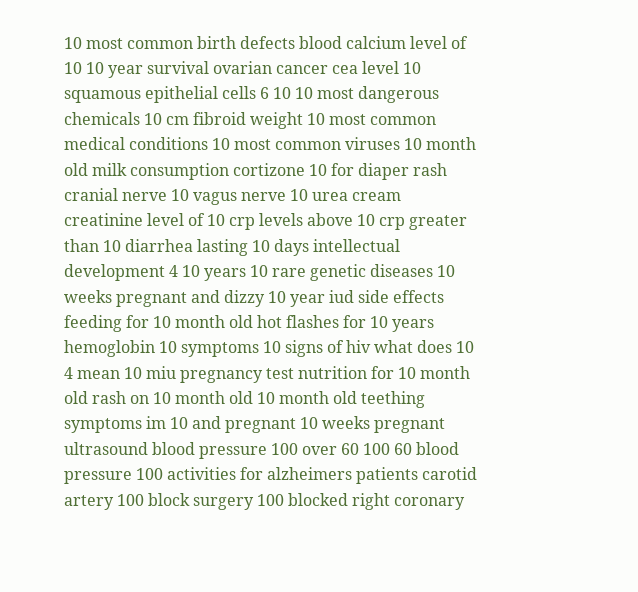10 most common birth defects blood calcium level of 10 10 year survival ovarian cancer cea level 10 squamous epithelial cells 6 10 10 most dangerous chemicals 10 cm fibroid weight 10 most common medical conditions 10 most common viruses 10 month old milk consumption cortizone 10 for diaper rash cranial nerve 10 vagus nerve 10 urea cream creatinine level of 10 crp levels above 10 crp greater than 10 diarrhea lasting 10 days intellectual development 4 10 years 10 rare genetic diseases 10 weeks pregnant and dizzy 10 year iud side effects feeding for 10 month old hot flashes for 10 years hemoglobin 10 symptoms 10 signs of hiv what does 10 4 mean 10 miu pregnancy test nutrition for 10 month old rash on 10 month old 10 month old teething symptoms im 10 and pregnant 10 weeks pregnant ultrasound blood pressure 100 over 60 100 60 blood pressure 100 activities for alzheimers patients carotid artery 100 block surgery 100 blocked right coronary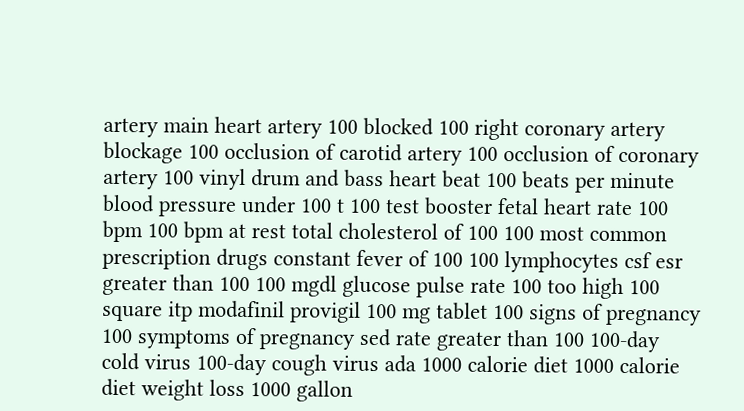artery main heart artery 100 blocked 100 right coronary artery blockage 100 occlusion of carotid artery 100 occlusion of coronary artery 100 vinyl drum and bass heart beat 100 beats per minute blood pressure under 100 t 100 test booster fetal heart rate 100 bpm 100 bpm at rest total cholesterol of 100 100 most common prescription drugs constant fever of 100 100 lymphocytes csf esr greater than 100 100 mgdl glucose pulse rate 100 too high 100 square itp modafinil provigil 100 mg tablet 100 signs of pregnancy 100 symptoms of pregnancy sed rate greater than 100 100-day cold virus 100-day cough virus ada 1000 calorie diet 1000 calorie diet weight loss 1000 gallon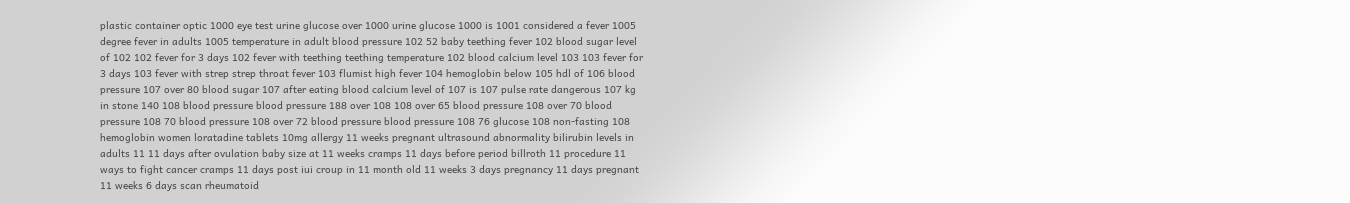plastic container optic 1000 eye test urine glucose over 1000 urine glucose 1000 is 1001 considered a fever 1005 degree fever in adults 1005 temperature in adult blood pressure 102 52 baby teething fever 102 blood sugar level of 102 102 fever for 3 days 102 fever with teething teething temperature 102 blood calcium level 103 103 fever for 3 days 103 fever with strep strep throat fever 103 flumist high fever 104 hemoglobin below 105 hdl of 106 blood pressure 107 over 80 blood sugar 107 after eating blood calcium level of 107 is 107 pulse rate dangerous 107 kg in stone 140 108 blood pressure blood pressure 188 over 108 108 over 65 blood pressure 108 over 70 blood pressure 108 70 blood pressure 108 over 72 blood pressure blood pressure 108 76 glucose 108 non-fasting 108 hemoglobin women loratadine tablets 10mg allergy 11 weeks pregnant ultrasound abnormality bilirubin levels in adults 11 11 days after ovulation baby size at 11 weeks cramps 11 days before period billroth 11 procedure 11 ways to fight cancer cramps 11 days post iui croup in 11 month old 11 weeks 3 days pregnancy 11 days pregnant 11 weeks 6 days scan rheumatoid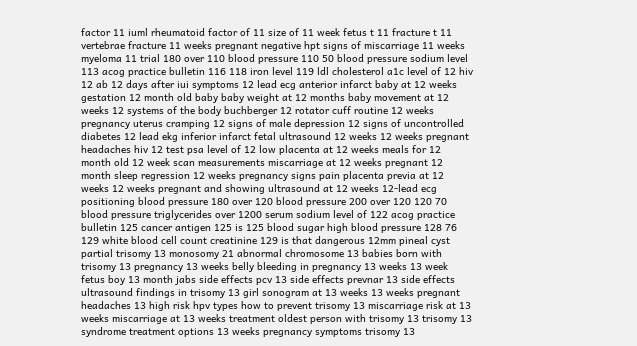factor 11 iuml rheumatoid factor of 11 size of 11 week fetus t 11 fracture t 11 vertebrae fracture 11 weeks pregnant negative hpt signs of miscarriage 11 weeks myeloma 11 trial 180 over 110 blood pressure 110 50 blood pressure sodium level 113 acog practice bulletin 116 118 iron level 119 ldl cholesterol a1c level of 12 hiv 12 ab 12 days after iui symptoms 12 lead ecg anterior infarct baby at 12 weeks gestation 12 month old baby baby weight at 12 months baby movement at 12 weeks 12 systems of the body buchberger 12 rotator cuff routine 12 weeks pregnancy uterus cramping 12 signs of male depression 12 signs of uncontrolled diabetes 12 lead ekg inferior infarct fetal ultrasound 12 weeks 12 weeks pregnant headaches hiv 12 test psa level of 12 low placenta at 12 weeks meals for 12 month old 12 week scan measurements miscarriage at 12 weeks pregnant 12 month sleep regression 12 weeks pregnancy signs pain placenta previa at 12 weeks 12 weeks pregnant and showing ultrasound at 12 weeks 12-lead ecg positioning blood pressure 180 over 120 blood pressure 200 over 120 120 70 blood pressure triglycerides over 1200 serum sodium level of 122 acog practice bulletin 125 cancer antigen 125 is 125 blood sugar high blood pressure 128 76 129 white blood cell count creatinine 129 is that dangerous 12mm pineal cyst partial trisomy 13 monosomy 21 abnormal chromosome 13 babies born with trisomy 13 pregnancy 13 weeks belly bleeding in pregnancy 13 weeks 13 week fetus boy 13 month jabs side effects pcv 13 side effects prevnar 13 side effects ultrasound findings in trisomy 13 girl sonogram at 13 weeks 13 weeks pregnant headaches 13 high risk hpv types how to prevent trisomy 13 miscarriage risk at 13 weeks miscarriage at 13 weeks treatment oldest person with trisomy 13 trisomy 13 syndrome treatment options 13 weeks pregnancy symptoms trisomy 13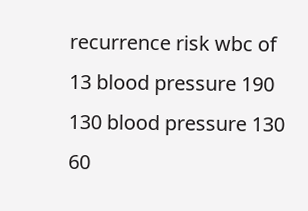recurrence risk wbc of 13 blood pressure 190 130 blood pressure 130 60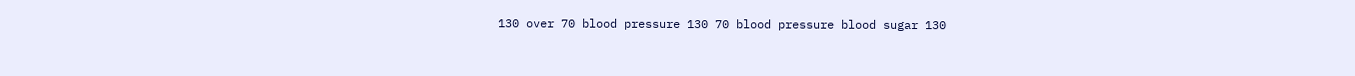130 over 70 blood pressure 130 70 blood pressure blood sugar 130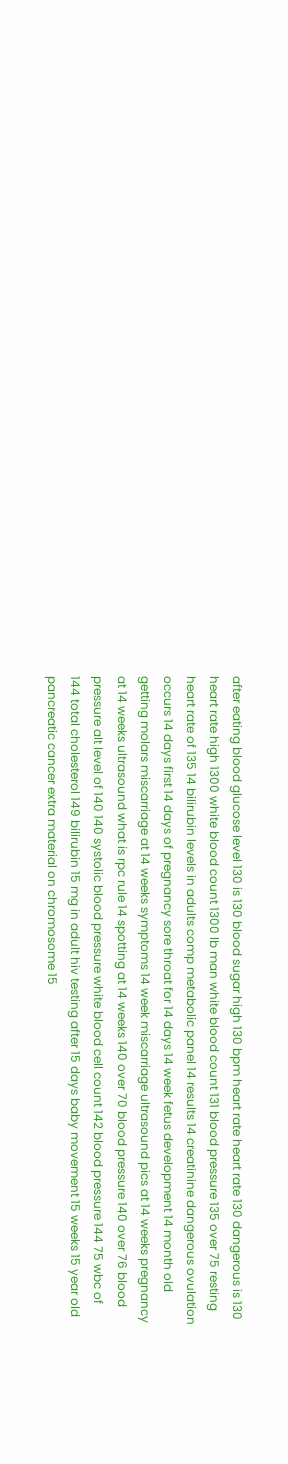after eating blood glucose level 130 is 130 blood sugar high 130 bpm heart rate heart rate 130 dangerous is 130 heart rate high 1300 white blood count 1300 lb man white blood count 131 blood pressure 135 over 75 resting heart rate of 135 14 bilirubin levels in adults comp metabolic panel 14 results 14 creatinine dangerous ovulation occurs 14 days first 14 days of pregnancy sore throat for 14 days 14 week fetus development 14 month old getting molars miscarriage at 14 weeks symptoms 14 week miscarriage ultrasound pics at 14 weeks pregnancy at 14 weeks ultrasound what is rpc rule 14 spotting at 14 weeks 140 over 70 blood pressure 140 over 76 blood pressure alt level of 140 140 systolic blood pressure white blood cell count 142 blood pressure 144 75 wbc of 144 total cholesterol 149 bilirubin 15 mg in adult hiv testing after 15 days baby movement 15 weeks 15 year old pancreatic cancer extra material on chromosome 15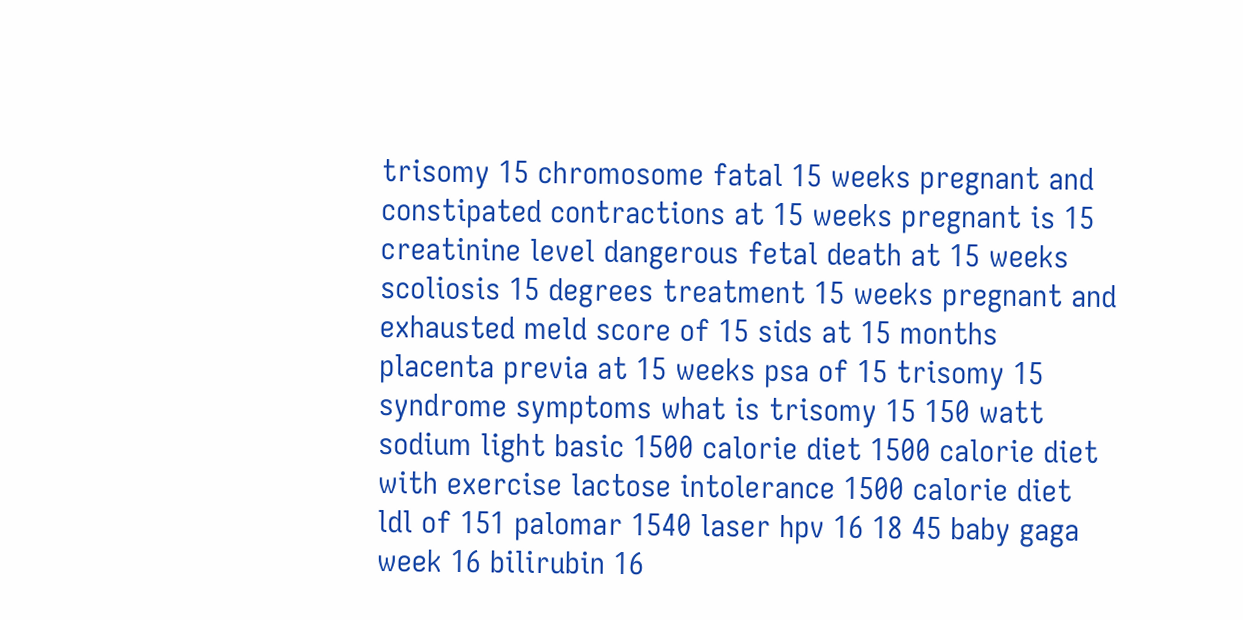trisomy 15 chromosome fatal 15 weeks pregnant and constipated contractions at 15 weeks pregnant is 15 creatinine level dangerous fetal death at 15 weeks scoliosis 15 degrees treatment 15 weeks pregnant and exhausted meld score of 15 sids at 15 months placenta previa at 15 weeks psa of 15 trisomy 15 syndrome symptoms what is trisomy 15 150 watt sodium light basic 1500 calorie diet 1500 calorie diet with exercise lactose intolerance 1500 calorie diet ldl of 151 palomar 1540 laser hpv 16 18 45 baby gaga week 16 bilirubin 16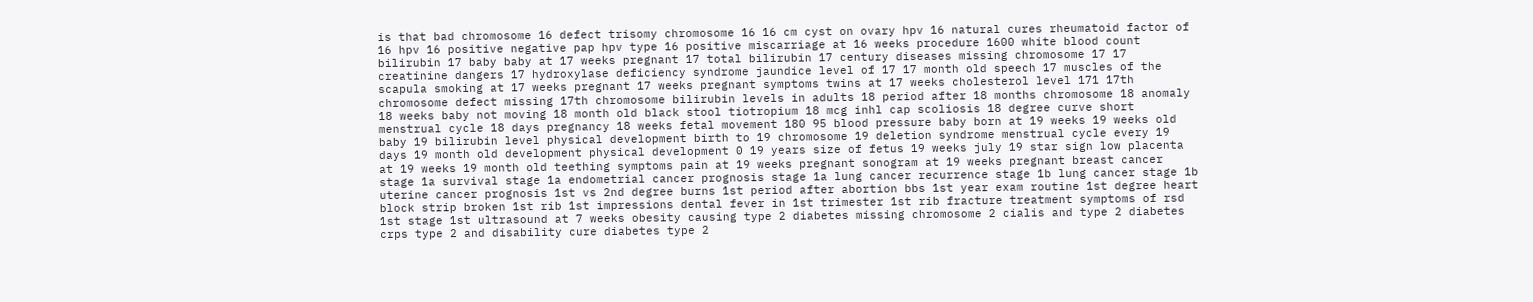is that bad chromosome 16 defect trisomy chromosome 16 16 cm cyst on ovary hpv 16 natural cures rheumatoid factor of 16 hpv 16 positive negative pap hpv type 16 positive miscarriage at 16 weeks procedure 1600 white blood count bilirubin 17 baby baby at 17 weeks pregnant 17 total bilirubin 17 century diseases missing chromosome 17 17 creatinine dangers 17 hydroxylase deficiency syndrome jaundice level of 17 17 month old speech 17 muscles of the scapula smoking at 17 weeks pregnant 17 weeks pregnant symptoms twins at 17 weeks cholesterol level 171 17th chromosome defect missing 17th chromosome bilirubin levels in adults 18 period after 18 months chromosome 18 anomaly 18 weeks baby not moving 18 month old black stool tiotropium 18 mcg inhl cap scoliosis 18 degree curve short menstrual cycle 18 days pregnancy 18 weeks fetal movement 180 95 blood pressure baby born at 19 weeks 19 weeks old baby 19 bilirubin level physical development birth to 19 chromosome 19 deletion syndrome menstrual cycle every 19 days 19 month old development physical development 0 19 years size of fetus 19 weeks july 19 star sign low placenta at 19 weeks 19 month old teething symptoms pain at 19 weeks pregnant sonogram at 19 weeks pregnant breast cancer stage 1a survival stage 1a endometrial cancer prognosis stage 1a lung cancer recurrence stage 1b lung cancer stage 1b uterine cancer prognosis 1st vs 2nd degree burns 1st period after abortion bbs 1st year exam routine 1st degree heart block strip broken 1st rib 1st impressions dental fever in 1st trimester 1st rib fracture treatment symptoms of rsd 1st stage 1st ultrasound at 7 weeks obesity causing type 2 diabetes missing chromosome 2 cialis and type 2 diabetes crps type 2 and disability cure diabetes type 2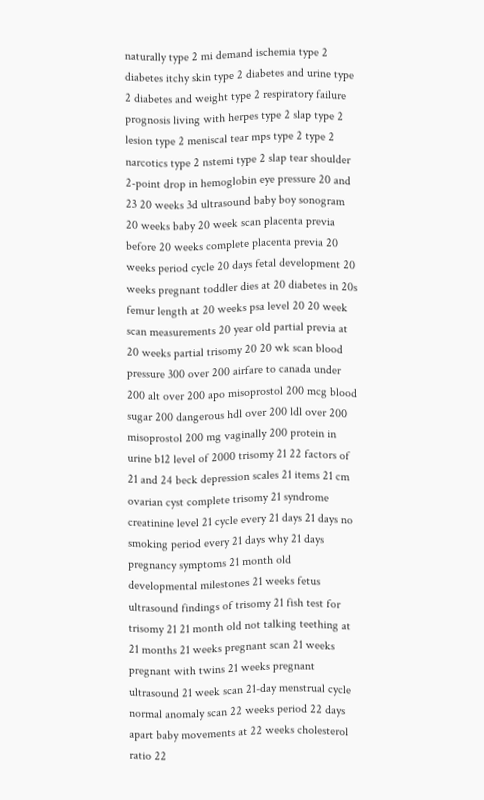naturally type 2 mi demand ischemia type 2 diabetes itchy skin type 2 diabetes and urine type 2 diabetes and weight type 2 respiratory failure prognosis living with herpes type 2 slap type 2 lesion type 2 meniscal tear mps type 2 type 2 narcotics type 2 nstemi type 2 slap tear shoulder 2-point drop in hemoglobin eye pressure 20 and 23 20 weeks 3d ultrasound baby boy sonogram 20 weeks baby 20 week scan placenta previa before 20 weeks complete placenta previa 20 weeks period cycle 20 days fetal development 20 weeks pregnant toddler dies at 20 diabetes in 20s femur length at 20 weeks psa level 20 20 week scan measurements 20 year old partial previa at 20 weeks partial trisomy 20 20 wk scan blood pressure 300 over 200 airfare to canada under 200 alt over 200 apo misoprostol 200 mcg blood sugar 200 dangerous hdl over 200 ldl over 200 misoprostol 200 mg vaginally 200 protein in urine b12 level of 2000 trisomy 21 22 factors of 21 and 24 beck depression scales 21 items 21 cm ovarian cyst complete trisomy 21 syndrome creatinine level 21 cycle every 21 days 21 days no smoking period every 21 days why 21 days pregnancy symptoms 21 month old developmental milestones 21 weeks fetus ultrasound findings of trisomy 21 fish test for trisomy 21 21 month old not talking teething at 21 months 21 weeks pregnant scan 21 weeks pregnant with twins 21 weeks pregnant ultrasound 21 week scan 21-day menstrual cycle normal anomaly scan 22 weeks period 22 days apart baby movements at 22 weeks cholesterol ratio 22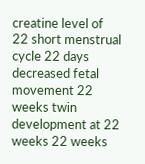creatine level of 22 short menstrual cycle 22 days decreased fetal movement 22 weeks twin development at 22 weeks 22 weeks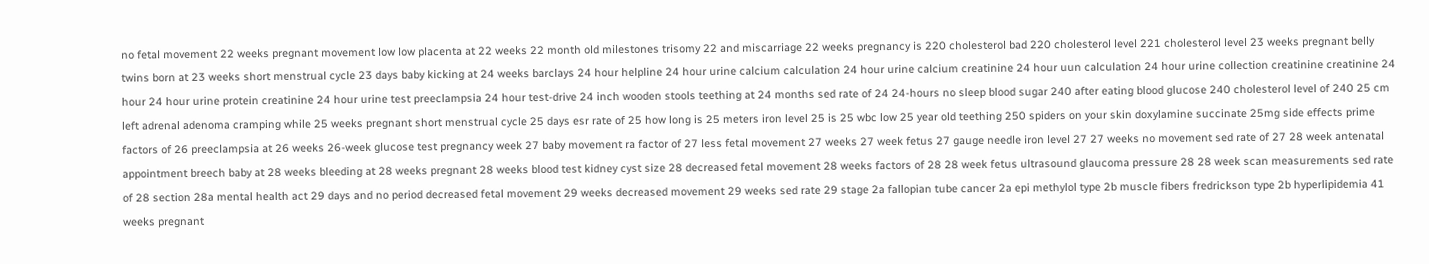no fetal movement 22 weeks pregnant movement low low placenta at 22 weeks 22 month old milestones trisomy 22 and miscarriage 22 weeks pregnancy is 220 cholesterol bad 220 cholesterol level 221 cholesterol level 23 weeks pregnant belly twins born at 23 weeks short menstrual cycle 23 days baby kicking at 24 weeks barclays 24 hour helpline 24 hour urine calcium calculation 24 hour urine calcium creatinine 24 hour uun calculation 24 hour urine collection creatinine creatinine 24 hour 24 hour urine protein creatinine 24 hour urine test preeclampsia 24 hour test-drive 24 inch wooden stools teething at 24 months sed rate of 24 24-hours no sleep blood sugar 240 after eating blood glucose 240 cholesterol level of 240 25 cm left adrenal adenoma cramping while 25 weeks pregnant short menstrual cycle 25 days esr rate of 25 how long is 25 meters iron level 25 is 25 wbc low 25 year old teething 250 spiders on your skin doxylamine succinate 25mg side effects prime factors of 26 preeclampsia at 26 weeks 26-week glucose test pregnancy week 27 baby movement ra factor of 27 less fetal movement 27 weeks 27 week fetus 27 gauge needle iron level 27 27 weeks no movement sed rate of 27 28 week antenatal appointment breech baby at 28 weeks bleeding at 28 weeks pregnant 28 weeks blood test kidney cyst size 28 decreased fetal movement 28 weeks factors of 28 28 week fetus ultrasound glaucoma pressure 28 28 week scan measurements sed rate of 28 section 28a mental health act 29 days and no period decreased fetal movement 29 weeks decreased movement 29 weeks sed rate 29 stage 2a fallopian tube cancer 2a epi methylol type 2b muscle fibers fredrickson type 2b hyperlipidemia 41 weeks pregnant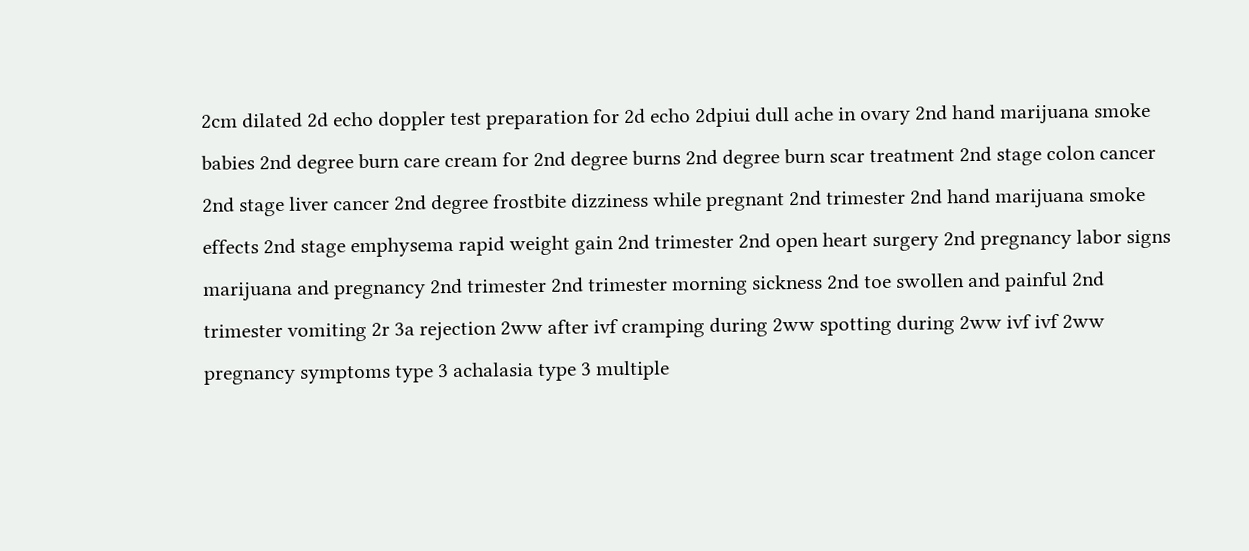2cm dilated 2d echo doppler test preparation for 2d echo 2dpiui dull ache in ovary 2nd hand marijuana smoke babies 2nd degree burn care cream for 2nd degree burns 2nd degree burn scar treatment 2nd stage colon cancer 2nd stage liver cancer 2nd degree frostbite dizziness while pregnant 2nd trimester 2nd hand marijuana smoke effects 2nd stage emphysema rapid weight gain 2nd trimester 2nd open heart surgery 2nd pregnancy labor signs marijuana and pregnancy 2nd trimester 2nd trimester morning sickness 2nd toe swollen and painful 2nd trimester vomiting 2r 3a rejection 2ww after ivf cramping during 2ww spotting during 2ww ivf ivf 2ww pregnancy symptoms type 3 achalasia type 3 multiple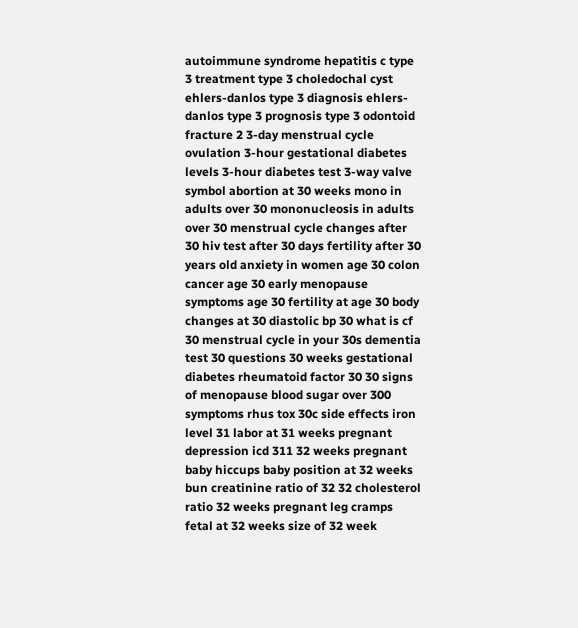autoimmune syndrome hepatitis c type 3 treatment type 3 choledochal cyst ehlers-danlos type 3 diagnosis ehlers-danlos type 3 prognosis type 3 odontoid fracture 2 3-day menstrual cycle ovulation 3-hour gestational diabetes levels 3-hour diabetes test 3-way valve symbol abortion at 30 weeks mono in adults over 30 mononucleosis in adults over 30 menstrual cycle changes after 30 hiv test after 30 days fertility after 30 years old anxiety in women age 30 colon cancer age 30 early menopause symptoms age 30 fertility at age 30 body changes at 30 diastolic bp 30 what is cf 30 menstrual cycle in your 30s dementia test 30 questions 30 weeks gestational diabetes rheumatoid factor 30 30 signs of menopause blood sugar over 300 symptoms rhus tox 30c side effects iron level 31 labor at 31 weeks pregnant depression icd 311 32 weeks pregnant baby hiccups baby position at 32 weeks bun creatinine ratio of 32 32 cholesterol ratio 32 weeks pregnant leg cramps fetal at 32 weeks size of 32 week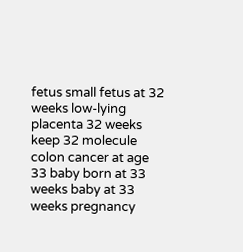fetus small fetus at 32 weeks low-lying placenta 32 weeks keep 32 molecule colon cancer at age 33 baby born at 33 weeks baby at 33 weeks pregnancy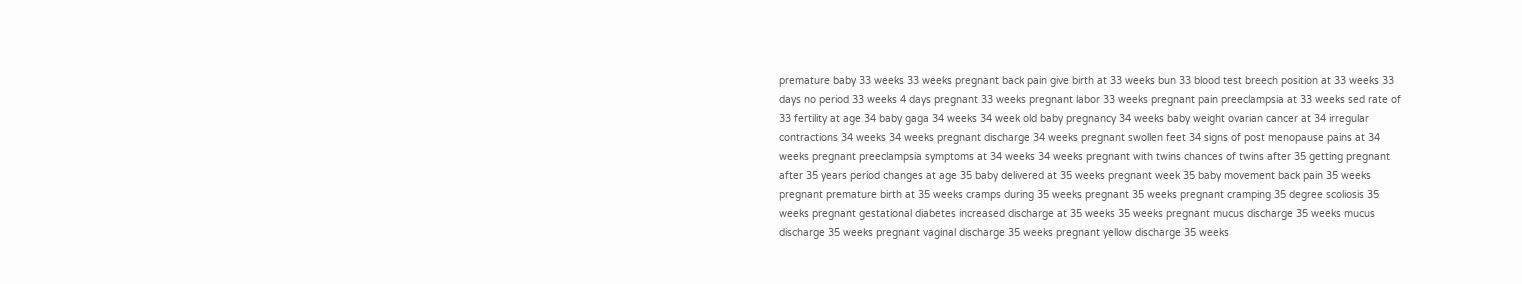premature baby 33 weeks 33 weeks pregnant back pain give birth at 33 weeks bun 33 blood test breech position at 33 weeks 33 days no period 33 weeks 4 days pregnant 33 weeks pregnant labor 33 weeks pregnant pain preeclampsia at 33 weeks sed rate of 33 fertility at age 34 baby gaga 34 weeks 34 week old baby pregnancy 34 weeks baby weight ovarian cancer at 34 irregular contractions 34 weeks 34 weeks pregnant discharge 34 weeks pregnant swollen feet 34 signs of post menopause pains at 34 weeks pregnant preeclampsia symptoms at 34 weeks 34 weeks pregnant with twins chances of twins after 35 getting pregnant after 35 years period changes at age 35 baby delivered at 35 weeks pregnant week 35 baby movement back pain 35 weeks pregnant premature birth at 35 weeks cramps during 35 weeks pregnant 35 weeks pregnant cramping 35 degree scoliosis 35 weeks pregnant gestational diabetes increased discharge at 35 weeks 35 weeks pregnant mucus discharge 35 weeks mucus discharge 35 weeks pregnant vaginal discharge 35 weeks pregnant yellow discharge 35 weeks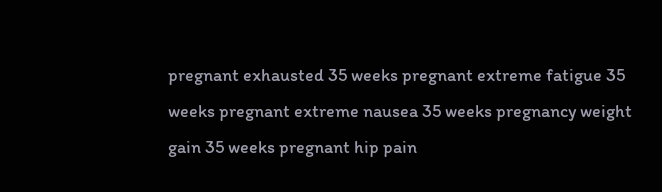pregnant exhausted 35 weeks pregnant extreme fatigue 35 weeks pregnant extreme nausea 35 weeks pregnancy weight gain 35 weeks pregnant hip pain